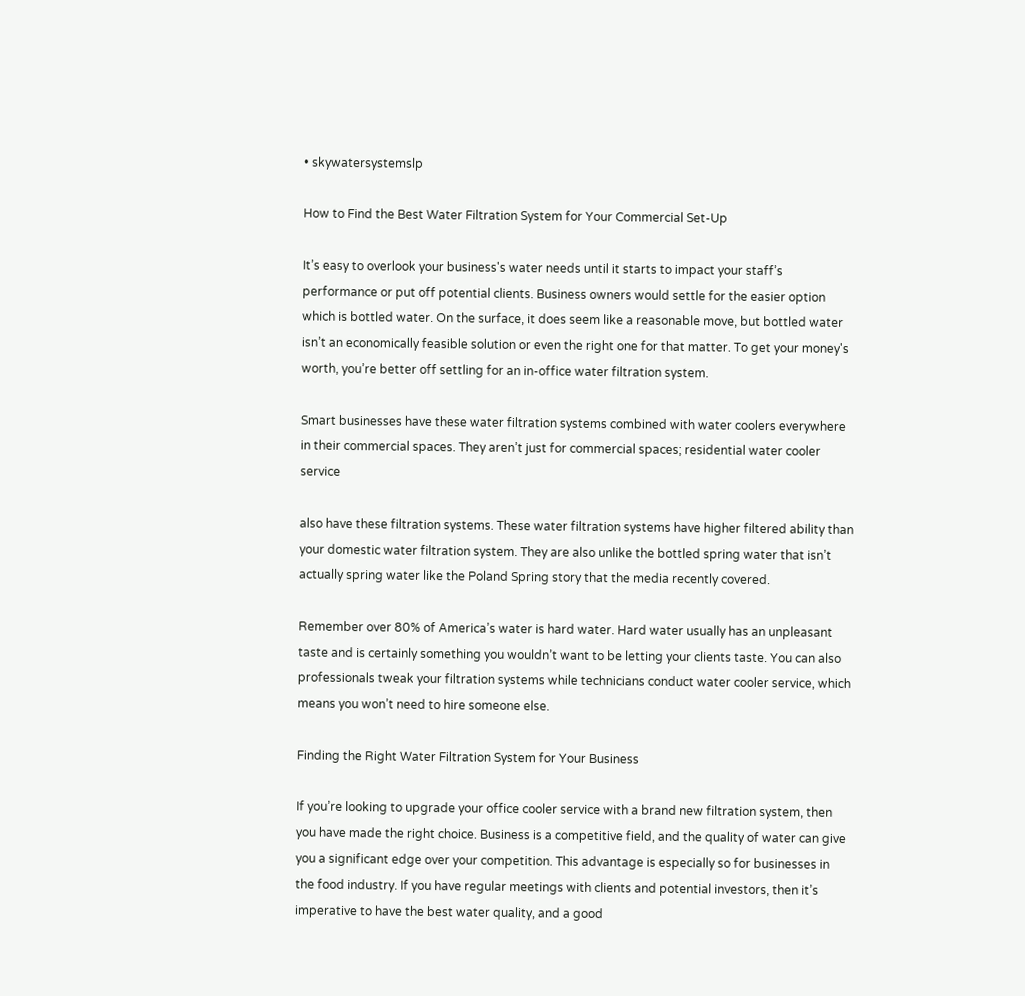• skywatersystemslp

How to Find the Best Water Filtration System for Your Commercial Set-Up

It’s easy to overlook your business's water needs until it starts to impact your staff’s performance or put off potential clients. Business owners would settle for the easier option which is bottled water. On the surface, it does seem like a reasonable move, but bottled water isn’t an economically feasible solution or even the right one for that matter. To get your money's worth, you’re better off settling for an in-office water filtration system.

Smart businesses have these water filtration systems combined with water coolers everywhere in their commercial spaces. They aren’t just for commercial spaces; residential water cooler service

also have these filtration systems. These water filtration systems have higher filtered ability than your domestic water filtration system. They are also unlike the bottled spring water that isn’t actually spring water like the Poland Spring story that the media recently covered.

Remember over 80% of America’s water is hard water. Hard water usually has an unpleasant taste and is certainly something you wouldn’t want to be letting your clients taste. You can also professionals tweak your filtration systems while technicians conduct water cooler service, which means you won’t need to hire someone else.

Finding the Right Water Filtration System for Your Business

If you’re looking to upgrade your office cooler service with a brand new filtration system, then you have made the right choice. Business is a competitive field, and the quality of water can give you a significant edge over your competition. This advantage is especially so for businesses in the food industry. If you have regular meetings with clients and potential investors, then it’s imperative to have the best water quality, and a good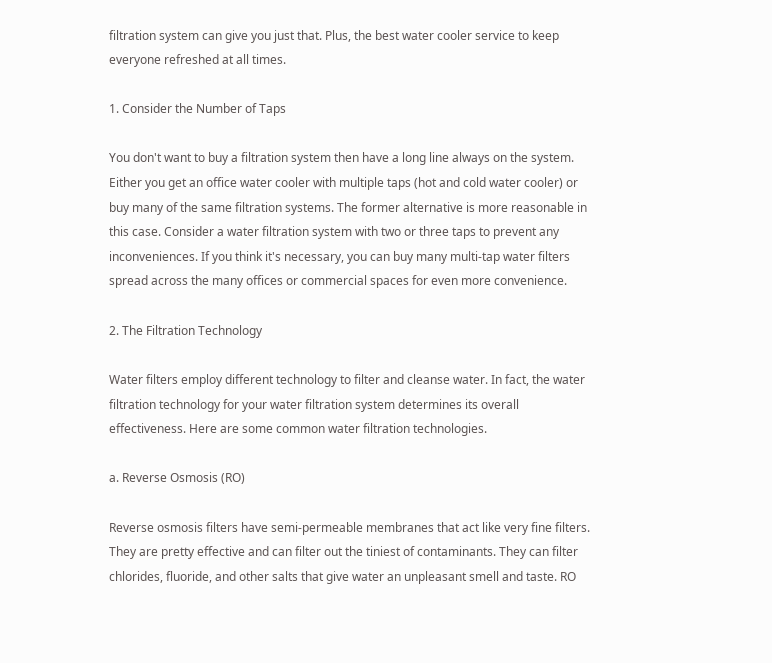filtration system can give you just that. Plus, the best water cooler service to keep everyone refreshed at all times.

1. Consider the Number of Taps

You don't want to buy a filtration system then have a long line always on the system. Either you get an office water cooler with multiple taps (hot and cold water cooler) or buy many of the same filtration systems. The former alternative is more reasonable in this case. Consider a water filtration system with two or three taps to prevent any inconveniences. If you think it's necessary, you can buy many multi-tap water filters spread across the many offices or commercial spaces for even more convenience.

2. The Filtration Technology

Water filters employ different technology to filter and cleanse water. In fact, the water filtration technology for your water filtration system determines its overall effectiveness. Here are some common water filtration technologies.

a. Reverse Osmosis (RO)

Reverse osmosis filters have semi-permeable membranes that act like very fine filters. They are pretty effective and can filter out the tiniest of contaminants. They can filter chlorides, fluoride, and other salts that give water an unpleasant smell and taste. RO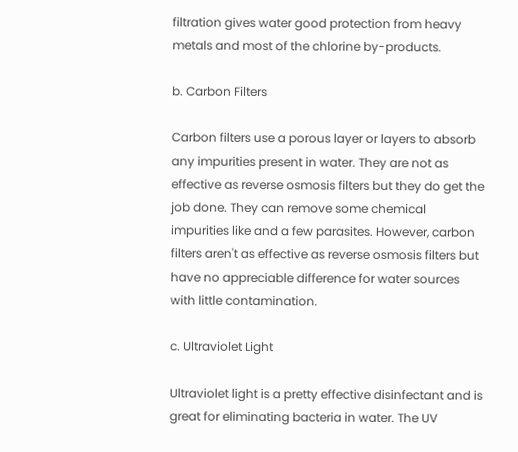filtration gives water good protection from heavy metals and most of the chlorine by-products.

b. Carbon Filters

Carbon filters use a porous layer or layers to absorb any impurities present in water. They are not as effective as reverse osmosis filters but they do get the job done. They can remove some chemical impurities like and a few parasites. However, carbon filters aren't as effective as reverse osmosis filters but have no appreciable difference for water sources with little contamination.

c. Ultraviolet Light

Ultraviolet light is a pretty effective disinfectant and is great for eliminating bacteria in water. The UV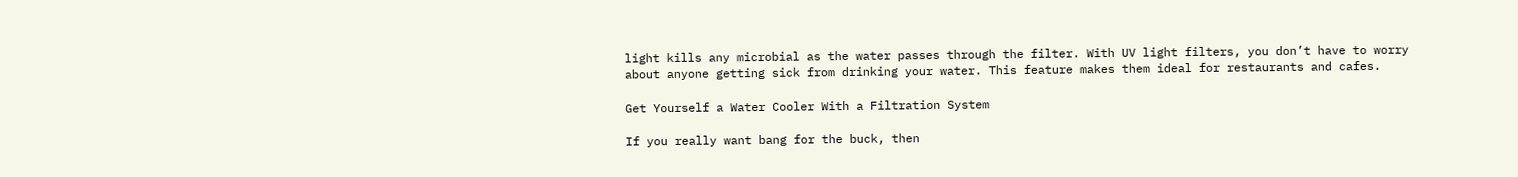light kills any microbial as the water passes through the filter. With UV light filters, you don’t have to worry about anyone getting sick from drinking your water. This feature makes them ideal for restaurants and cafes.

Get Yourself a Water Cooler With a Filtration System

If you really want bang for the buck, then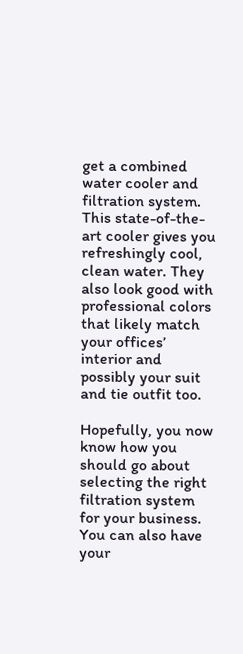get a combined water cooler and filtration system. This state-of-the-art cooler gives you refreshingly cool, clean water. They also look good with professional colors that likely match your offices’ interior and possibly your suit and tie outfit too.

Hopefully, you now know how you should go about selecting the right filtration system for your business. You can also have your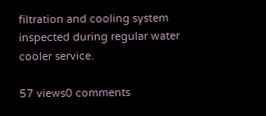filtration and cooling system inspected during regular water cooler service.

57 views0 comments